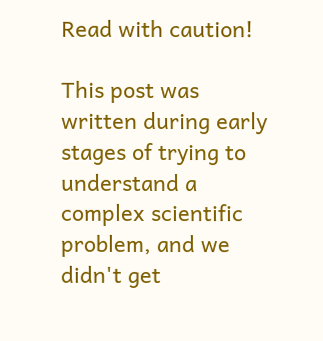Read with caution!

This post was written during early stages of trying to understand a complex scientific problem, and we didn't get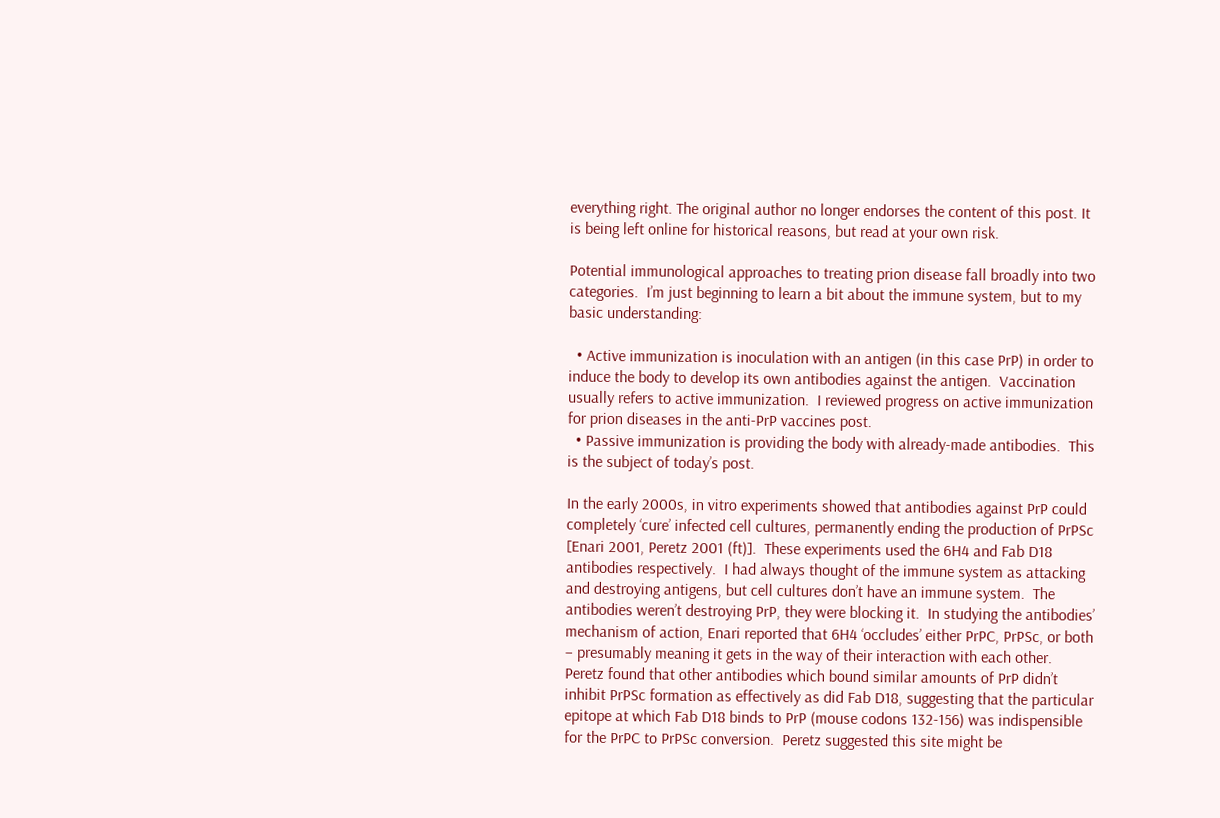everything right. The original author no longer endorses the content of this post. It is being left online for historical reasons, but read at your own risk.

Potential immunological approaches to treating prion disease fall broadly into two categories.  I’m just beginning to learn a bit about the immune system, but to my basic understanding:

  • Active immunization is inoculation with an antigen (in this case PrP) in order to induce the body to develop its own antibodies against the antigen.  Vaccination usually refers to active immunization.  I reviewed progress on active immunization for prion diseases in the anti-PrP vaccines post.
  • Passive immunization is providing the body with already-made antibodies.  This is the subject of today’s post.

In the early 2000s, in vitro experiments showed that antibodies against PrP could completely ‘cure’ infected cell cultures, permanently ending the production of PrPSc [Enari 2001, Peretz 2001 (ft)].  These experiments used the 6H4 and Fab D18 antibodies respectively.  I had always thought of the immune system as attacking and destroying antigens, but cell cultures don’t have an immune system.  The antibodies weren’t destroying PrP, they were blocking it.  In studying the antibodies’ mechanism of action, Enari reported that 6H4 ‘occludes’ either PrPC, PrPSc, or both – presumably meaning it gets in the way of their interaction with each other.  Peretz found that other antibodies which bound similar amounts of PrP didn’t inhibit PrPSc formation as effectively as did Fab D18, suggesting that the particular epitope at which Fab D18 binds to PrP (mouse codons 132-156) was indispensible for the PrPC to PrPSc conversion.  Peretz suggested this site might be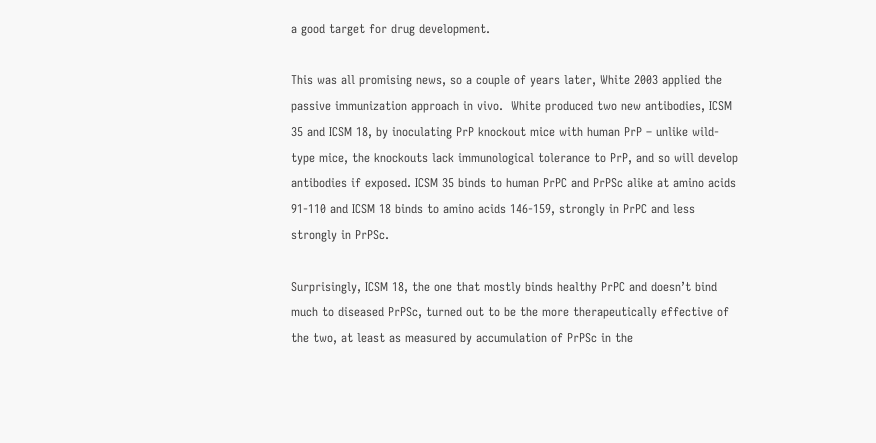a good target for drug development.

This was all promising news, so a couple of years later, White 2003 applied the passive immunization approach in vivo.  White produced two new antibodies, ICSM 35 and ICSM 18, by inoculating PrP knockout mice with human PrP – unlike wild-type mice, the knockouts lack immunological tolerance to PrP, and so will develop antibodies if exposed. ICSM 35 binds to human PrPC and PrPSc alike at amino acids 91-110 and ICSM 18 binds to amino acids 146-159, strongly in PrPC and less strongly in PrPSc.

Surprisingly, ICSM 18, the one that mostly binds healthy PrPC and doesn’t bind much to diseased PrPSc, turned out to be the more therapeutically effective of the two, at least as measured by accumulation of PrPSc in the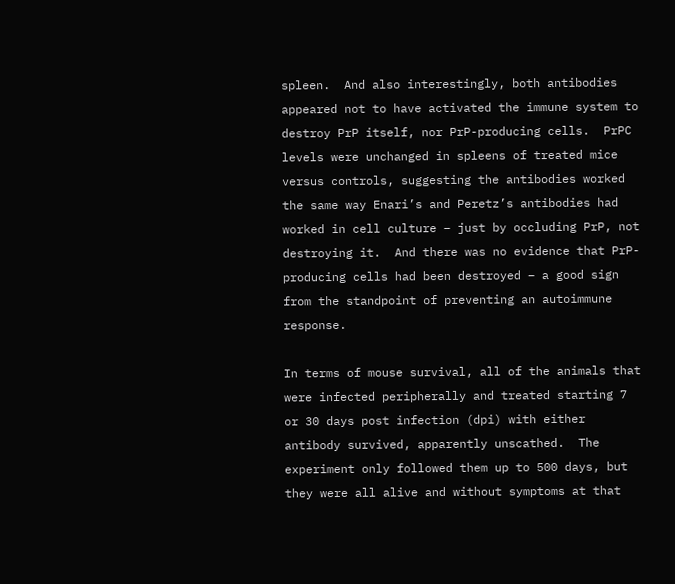spleen.  And also interestingly, both antibodies appeared not to have activated the immune system to destroy PrP itself, nor PrP-producing cells.  PrPC levels were unchanged in spleens of treated mice versus controls, suggesting the antibodies worked the same way Enari’s and Peretz’s antibodies had worked in cell culture – just by occluding PrP, not destroying it.  And there was no evidence that PrP-producing cells had been destroyed – a good sign from the standpoint of preventing an autoimmune response.

In terms of mouse survival, all of the animals that were infected peripherally and treated starting 7 or 30 days post infection (dpi) with either antibody survived, apparently unscathed.  The experiment only followed them up to 500 days, but they were all alive and without symptoms at that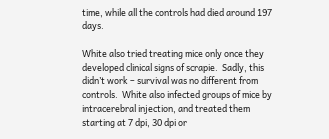time, while all the controls had died around 197 days.

White also tried treating mice only once they developed clinical signs of scrapie.  Sadly, this didn’t work – survival was no different from controls.  White also infected groups of mice by intracerebral injection, and treated them starting at 7 dpi, 30 dpi or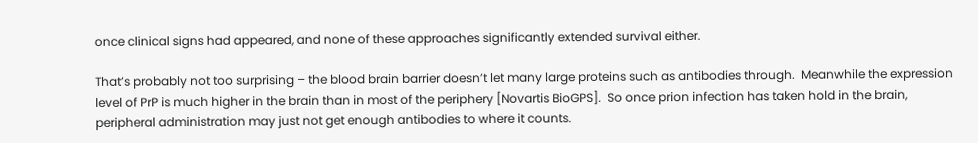once clinical signs had appeared, and none of these approaches significantly extended survival either.

That’s probably not too surprising – the blood brain barrier doesn’t let many large proteins such as antibodies through.  Meanwhile the expression level of PrP is much higher in the brain than in most of the periphery [Novartis BioGPS].  So once prion infection has taken hold in the brain, peripheral administration may just not get enough antibodies to where it counts.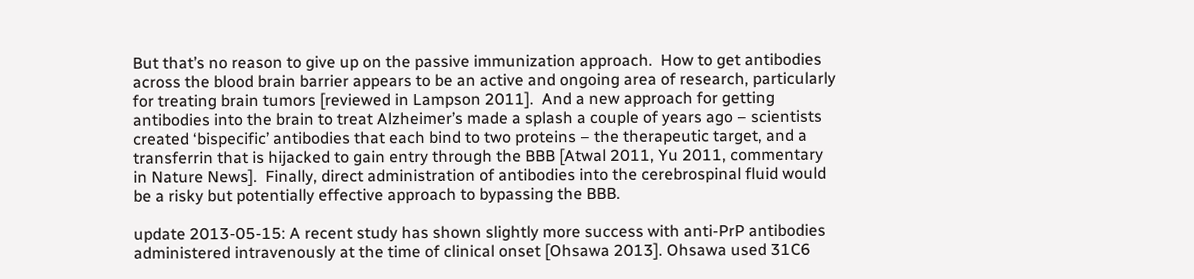But that’s no reason to give up on the passive immunization approach.  How to get antibodies across the blood brain barrier appears to be an active and ongoing area of research, particularly for treating brain tumors [reviewed in Lampson 2011].  And a new approach for getting antibodies into the brain to treat Alzheimer’s made a splash a couple of years ago – scientists created ‘bispecific’ antibodies that each bind to two proteins – the therapeutic target, and a transferrin that is hijacked to gain entry through the BBB [Atwal 2011, Yu 2011, commentary in Nature News].  Finally, direct administration of antibodies into the cerebrospinal fluid would be a risky but potentially effective approach to bypassing the BBB.

update 2013-05-15: A recent study has shown slightly more success with anti-PrP antibodies administered intravenously at the time of clinical onset [Ohsawa 2013]. Ohsawa used 31C6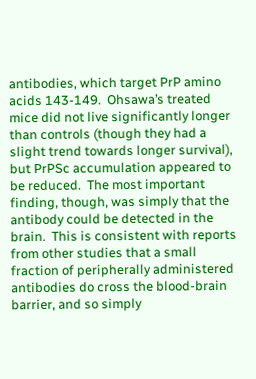antibodies, which target PrP amino acids 143-149.  Ohsawa’s treated mice did not live significantly longer than controls (though they had a slight trend towards longer survival), but PrPSc accumulation appeared to be reduced.  The most important finding, though, was simply that the antibody could be detected in the brain.  This is consistent with reports from other studies that a small fraction of peripherally administered antibodies do cross the blood-brain barrier, and so simply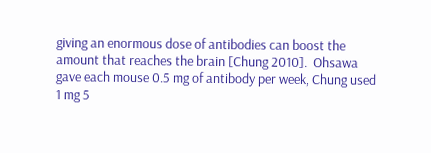giving an enormous dose of antibodies can boost the amount that reaches the brain [Chung 2010].  Ohsawa gave each mouse 0.5 mg of antibody per week, Chung used 1 mg 5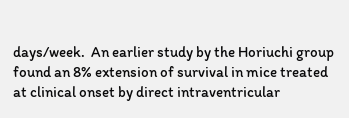days/week.  An earlier study by the Horiuchi group found an 8% extension of survival in mice treated at clinical onset by direct intraventricular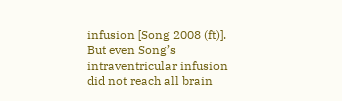infusion [Song 2008 (ft)].  But even Song’s intraventricular infusion did not reach all brain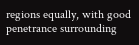regions equally, with good penetrance surrounding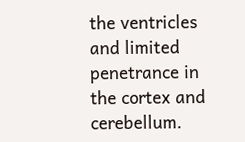the ventricles and limited penetrance in the cortex and cerebellum.